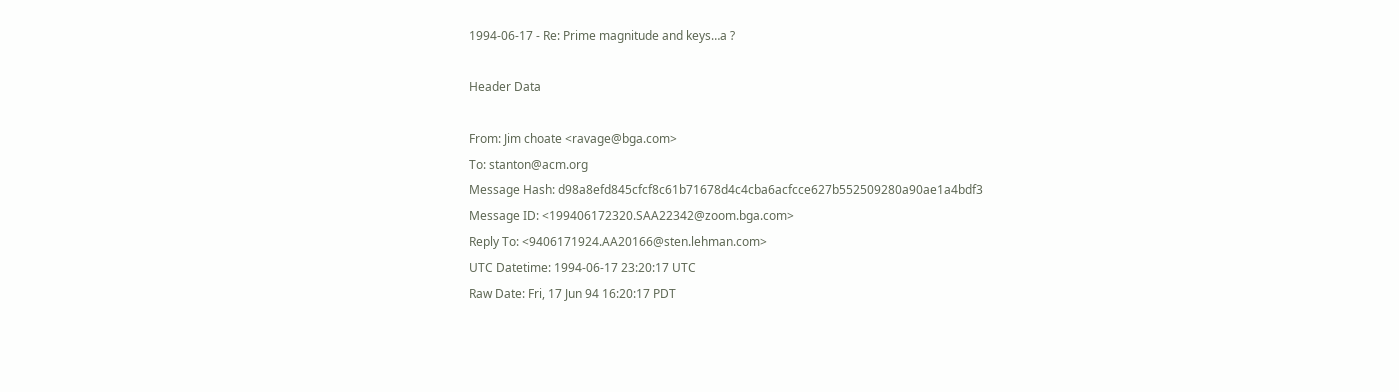1994-06-17 - Re: Prime magnitude and keys…a ?

Header Data

From: Jim choate <ravage@bga.com>
To: stanton@acm.org
Message Hash: d98a8efd845cfcf8c61b71678d4c4cba6acfcce627b552509280a90ae1a4bdf3
Message ID: <199406172320.SAA22342@zoom.bga.com>
Reply To: <9406171924.AA20166@sten.lehman.com>
UTC Datetime: 1994-06-17 23:20:17 UTC
Raw Date: Fri, 17 Jun 94 16:20:17 PDT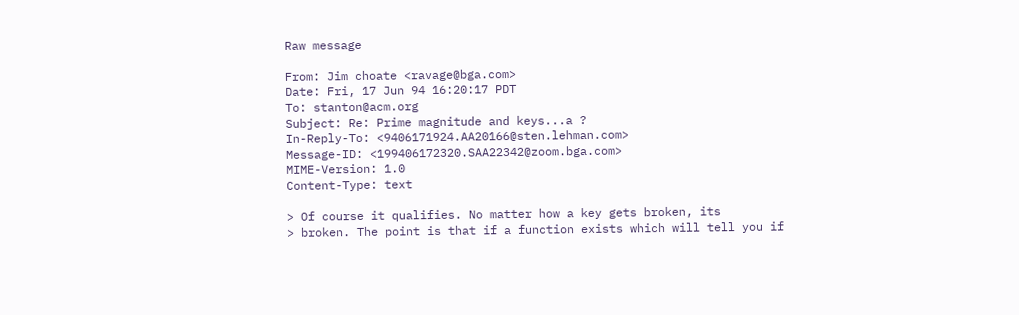Raw message

From: Jim choate <ravage@bga.com>
Date: Fri, 17 Jun 94 16:20:17 PDT
To: stanton@acm.org
Subject: Re: Prime magnitude and keys...a ?
In-Reply-To: <9406171924.AA20166@sten.lehman.com>
Message-ID: <199406172320.SAA22342@zoom.bga.com>
MIME-Version: 1.0
Content-Type: text

> Of course it qualifies. No matter how a key gets broken, its
> broken. The point is that if a function exists which will tell you if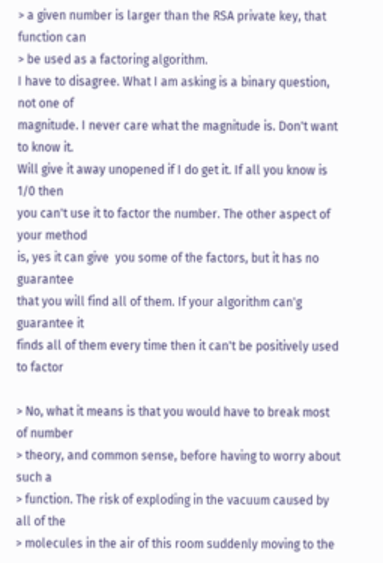> a given number is larger than the RSA private key, that function can
> be used as a factoring algorithm.
I have to disagree. What I am asking is a binary question, not one of
magnitude. I never care what the magnitude is. Don't want to know it.
Will give it away unopened if I do get it. If all you know is 1/0 then
you can't use it to factor the number. The other aspect of your method
is, yes it can give  you some of the factors, but it has no guarantee
that you will find all of them. If your algorithm can'g guarantee it
finds all of them every time then it can't be positively used to factor

> No, what it means is that you would have to break most of number
> theory, and common sense, before having to worry about such a
> function. The risk of exploding in the vacuum caused by all of the
> molecules in the air of this room suddenly moving to the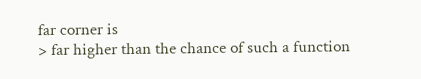far corner is
> far higher than the chance of such a function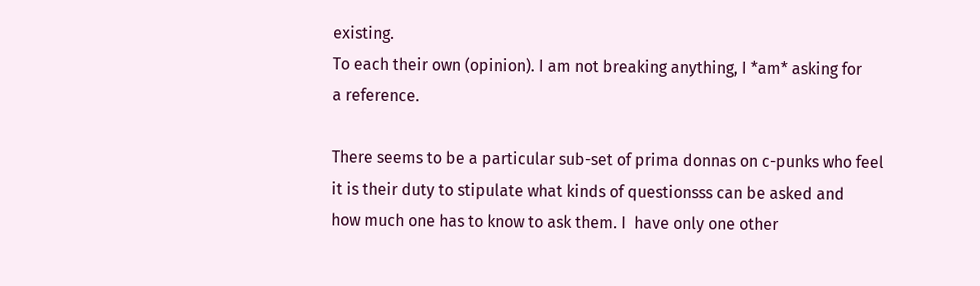existing.
To each their own (opinion). I am not breaking anything, I *am* asking for
a reference.

There seems to be a particular sub-set of prima donnas on c-punks who feel
it is their duty to stipulate what kinds of questionsss can be asked and
how much one has to know to ask them. I  have only one other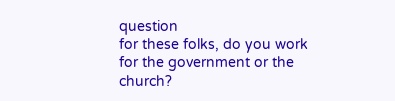question
for these folks, do you work for the government or the church?